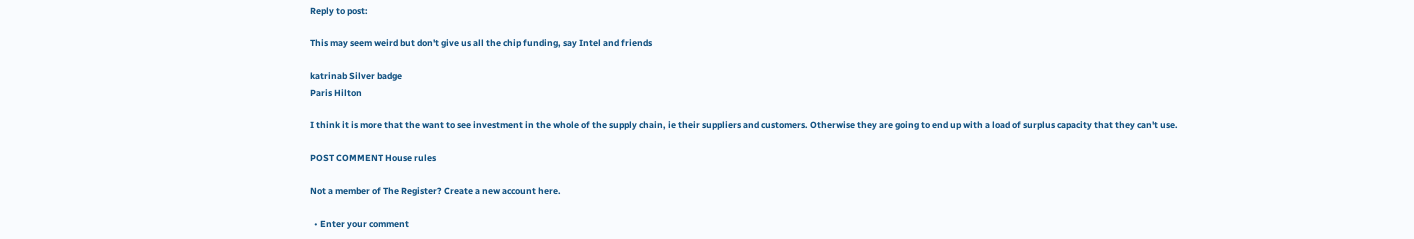Reply to post:

This may seem weird but don't give us all the chip funding, say Intel and friends

katrinab Silver badge
Paris Hilton

I think it is more that the want to see investment in the whole of the supply chain, ie their suppliers and customers. Otherwise they are going to end up with a load of surplus capacity that they can't use.

POST COMMENT House rules

Not a member of The Register? Create a new account here.

  • Enter your comment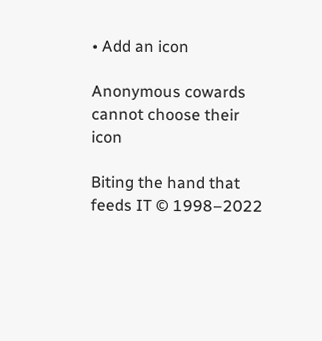• Add an icon

Anonymous cowards cannot choose their icon

Biting the hand that feeds IT © 1998–2022